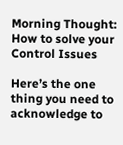Morning Thought: How to solve your Control Issues

Here’s the one thing you need to acknowledge to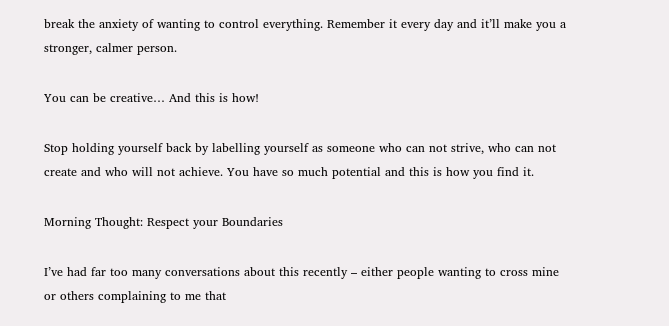break the anxiety of wanting to control everything. Remember it every day and it’ll make you a stronger, calmer person.

You can be creative… And this is how!

Stop holding yourself back by labelling yourself as someone who can not strive, who can not create and who will not achieve. You have so much potential and this is how you find it.

Morning Thought: Respect your Boundaries

I’ve had far too many conversations about this recently – either people wanting to cross mine or others complaining to me that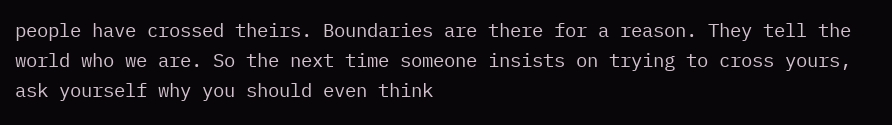people have crossed theirs. Boundaries are there for a reason. They tell the world who we are. So the next time someone insists on trying to cross yours, ask yourself why you should even think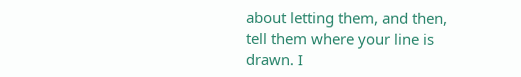about letting them, and then, tell them where your line is drawn. I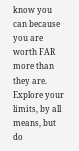know you can because you are worth FAR more than they are. Explore your limits, by all means, but do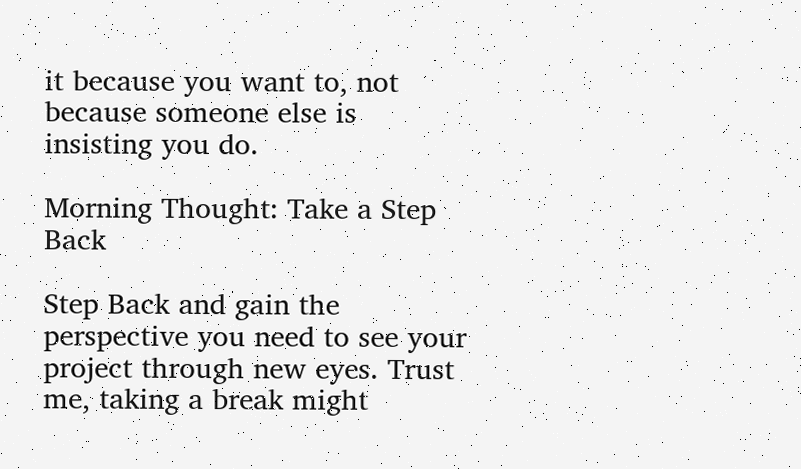it because you want to, not because someone else is insisting you do.

Morning Thought: Take a Step Back

Step Back and gain the perspective you need to see your project through new eyes. Trust me, taking a break might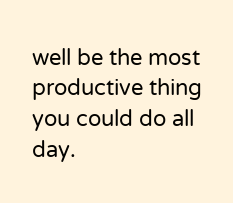well be the most productive thing you could do all day.